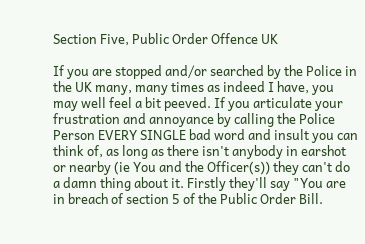Section Five, Public Order Offence UK

If you are stopped and/or searched by the Police in the UK many, many times as indeed I have, you may well feel a bit peeved. If you articulate your frustration and annoyance by calling the Police Person EVERY SINGLE bad word and insult you can think of, as long as there isn't anybody in earshot or nearby (ie You and the Officer(s)) they can't do a damn thing about it. Firstly they'll say "You are in breach of section 5 of the Public Order Bill.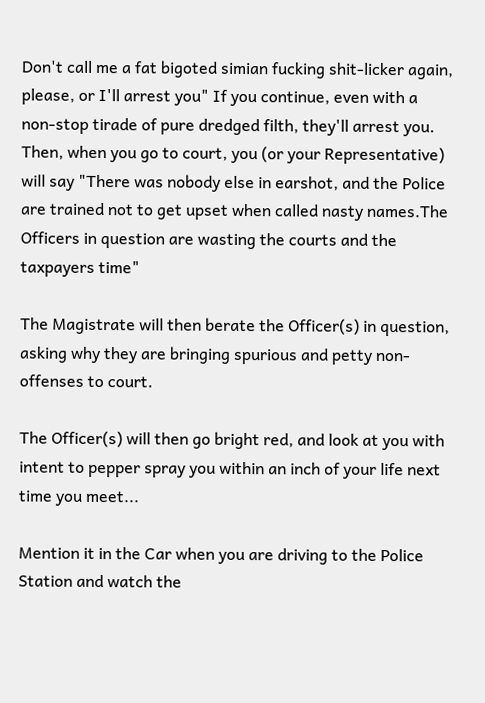Don't call me a fat bigoted simian fucking shit-licker again, please, or I'll arrest you" If you continue, even with a non-stop tirade of pure dredged filth, they'll arrest you. Then, when you go to court, you (or your Representative) will say "There was nobody else in earshot, and the Police are trained not to get upset when called nasty names.The Officers in question are wasting the courts and the taxpayers time"

The Magistrate will then berate the Officer(s) in question, asking why they are bringing spurious and petty non-offenses to court.

The Officer(s) will then go bright red, and look at you with intent to pepper spray you within an inch of your life next time you meet...

Mention it in the Car when you are driving to the Police Station and watch the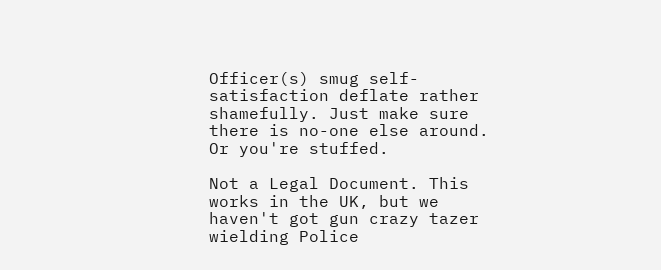Officer(s) smug self-satisfaction deflate rather shamefully. Just make sure there is no-one else around. Or you're stuffed.

Not a Legal Document. This works in the UK, but we haven't got gun crazy tazer wielding Police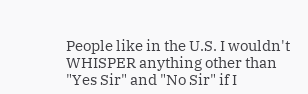People like in the U.S. I wouldn't WHISPER anything other than "Yes Sir" and "No Sir" if I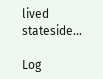lived stateside...

Log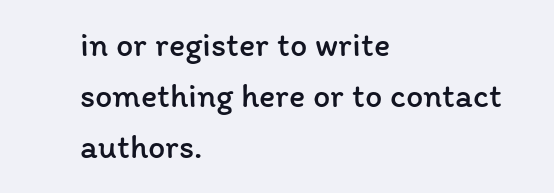in or register to write something here or to contact authors.